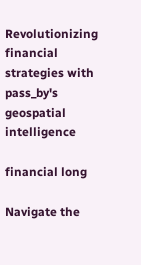Revolutionizing financial strategies with pass_by's geospatial intelligence

financial long

Navigate the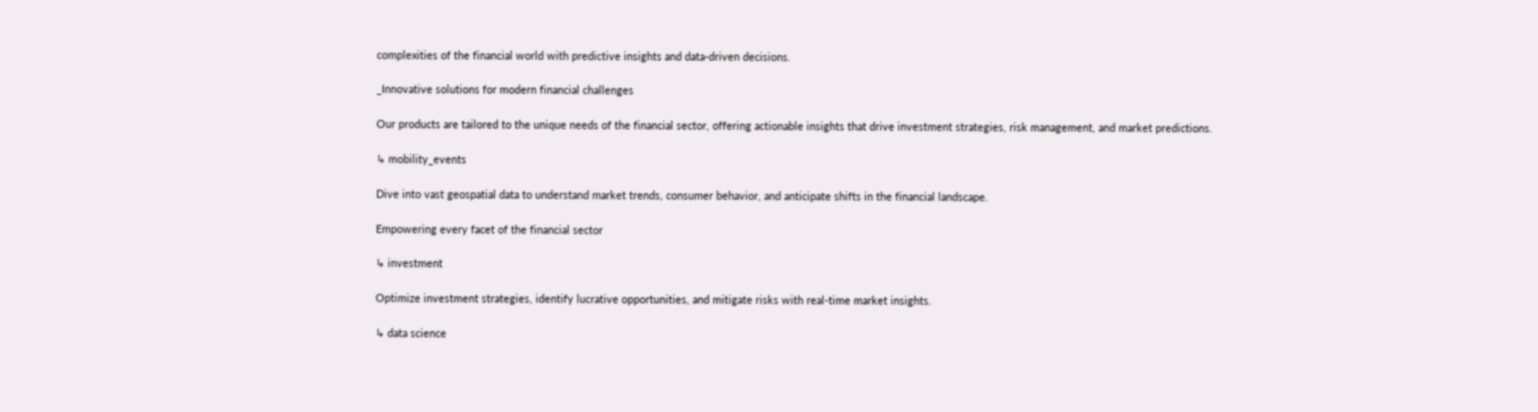complexities of the financial world with predictive insights and data-driven decisions.

_Innovative solutions for modern financial challenges

Our products are tailored to the unique needs of the financial sector, offering actionable insights that drive investment strategies, risk management, and market predictions.

↳ mobility_events

Dive into vast geospatial data to understand market trends, consumer behavior, and anticipate shifts in the financial landscape.

Empowering every facet of the financial sector

↳ investment

Optimize investment strategies, identify lucrative opportunities, and mitigate risks with real-time market insights.

↳ data science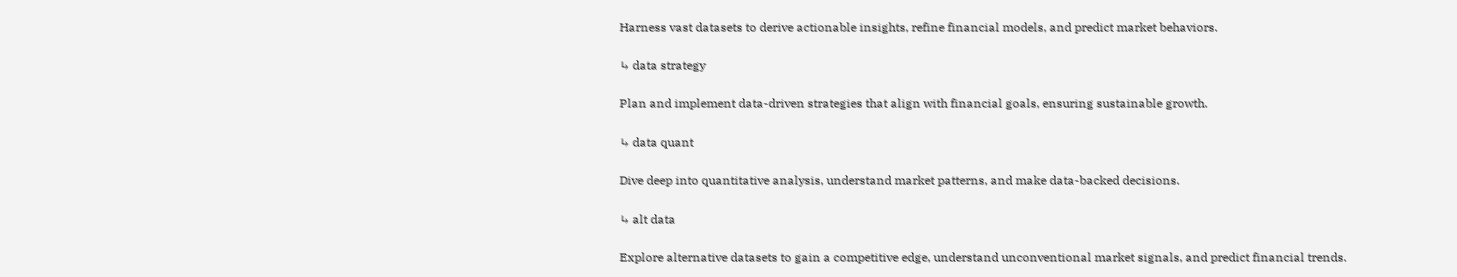Harness vast datasets to derive actionable insights, refine financial models, and predict market behaviors.

↳ data strategy

Plan and implement data-driven strategies that align with financial goals, ensuring sustainable growth.

↳ data quant

Dive deep into quantitative analysis, understand market patterns, and make data-backed decisions.

↳ alt data

Explore alternative datasets to gain a competitive edge, understand unconventional market signals, and predict financial trends.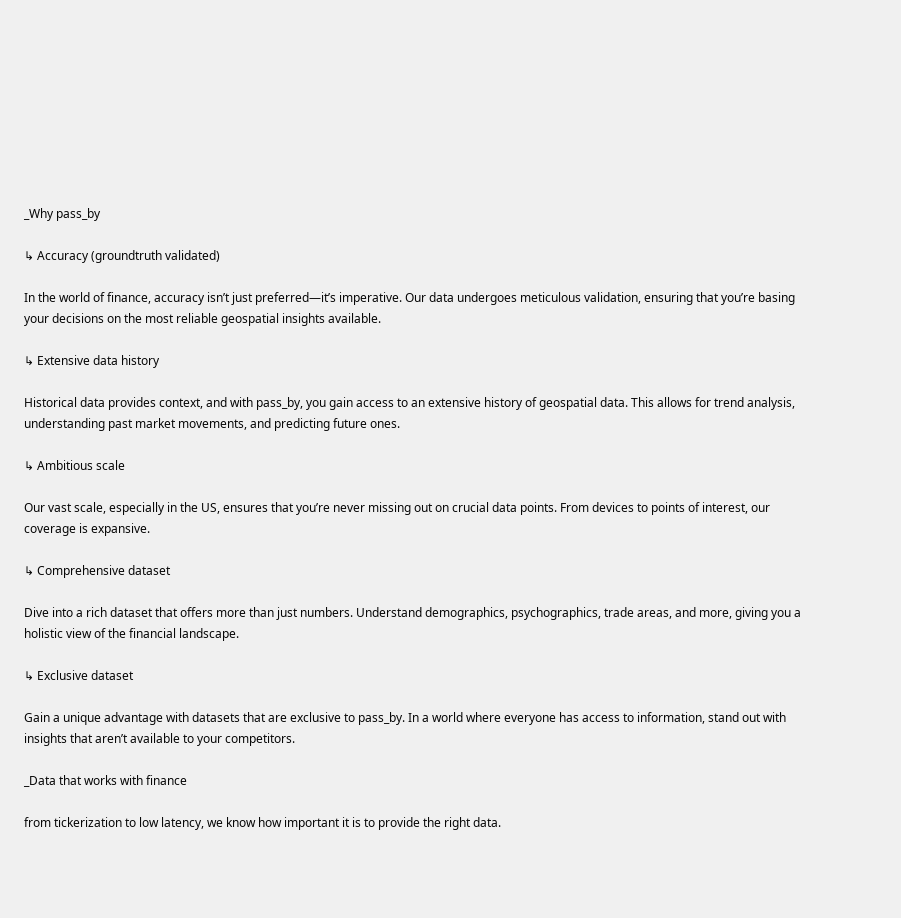_Why pass_by

↳ Accuracy (groundtruth validated)

In the world of finance, accuracy isn’t just preferred—it’s imperative. Our data undergoes meticulous validation, ensuring that you’re basing your decisions on the most reliable geospatial insights available.

↳ Extensive data history

Historical data provides context, and with pass_by, you gain access to an extensive history of geospatial data. This allows for trend analysis, understanding past market movements, and predicting future ones.

↳ Ambitious scale

Our vast scale, especially in the US, ensures that you’re never missing out on crucial data points. From devices to points of interest, our coverage is expansive.

↳ Comprehensive dataset

Dive into a rich dataset that offers more than just numbers. Understand demographics, psychographics, trade areas, and more, giving you a holistic view of the financial landscape.

↳ Exclusive dataset

Gain a unique advantage with datasets that are exclusive to pass_by. In a world where everyone has access to information, stand out with insights that aren’t available to your competitors.

_Data that works with finance

from tickerization to low latency, we know how important it is to provide the right data.